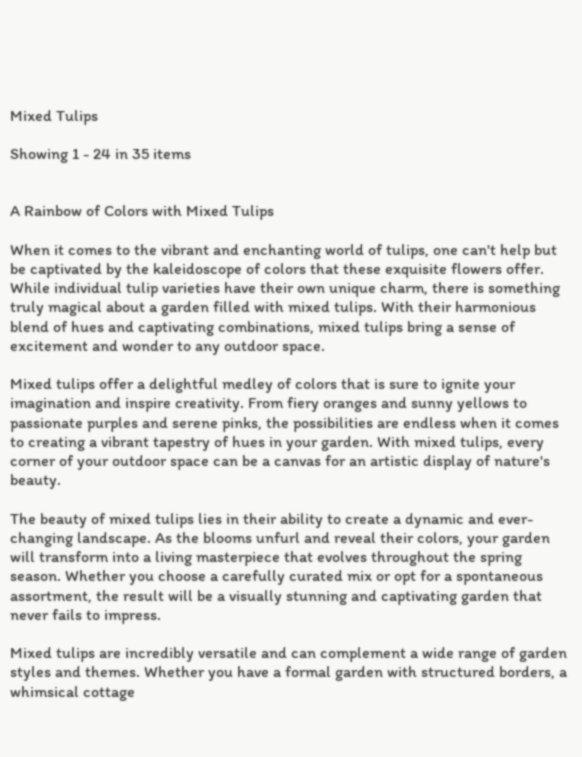Mixed Tulips

Showing 1 - 24 in 35 items


A Rainbow of Colors with Mixed Tulips

When it comes to the vibrant and enchanting world of tulips, one can't help but be captivated by the kaleidoscope of colors that these exquisite flowers offer. While individual tulip varieties have their own unique charm, there is something truly magical about a garden filled with mixed tulips. With their harmonious blend of hues and captivating combinations, mixed tulips bring a sense of excitement and wonder to any outdoor space.

Mixed tulips offer a delightful medley of colors that is sure to ignite your imagination and inspire creativity. From fiery oranges and sunny yellows to passionate purples and serene pinks, the possibilities are endless when it comes to creating a vibrant tapestry of hues in your garden. With mixed tulips, every corner of your outdoor space can be a canvas for an artistic display of nature's beauty.

The beauty of mixed tulips lies in their ability to create a dynamic and ever-changing landscape. As the blooms unfurl and reveal their colors, your garden will transform into a living masterpiece that evolves throughout the spring season. Whether you choose a carefully curated mix or opt for a spontaneous assortment, the result will be a visually stunning and captivating garden that never fails to impress.

Mixed tulips are incredibly versatile and can complement a wide range of garden styles and themes. Whether you have a formal garden with structured borders, a whimsical cottage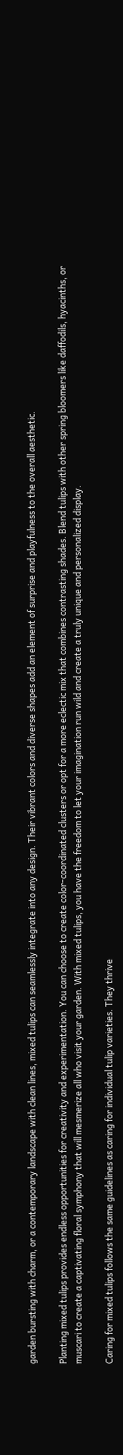garden bursting with charm, or a contemporary landscape with clean lines, mixed tulips can seamlessly integrate into any design. Their vibrant colors and diverse shapes add an element of surprise and playfulness to the overall aesthetic.

Planting mixed tulips provides endless opportunities for creativity and experimentation. You can choose to create color-coordinated clusters or opt for a more eclectic mix that combines contrasting shades. Blend tulips with other spring bloomers like daffodils, hyacinths, or muscari to create a captivating floral symphony that will mesmerize all who visit your garden. With mixed tulips, you have the freedom to let your imagination run wild and create a truly unique and personalized display.

Caring for mixed tulips follows the same guidelines as caring for individual tulip varieties. They thrive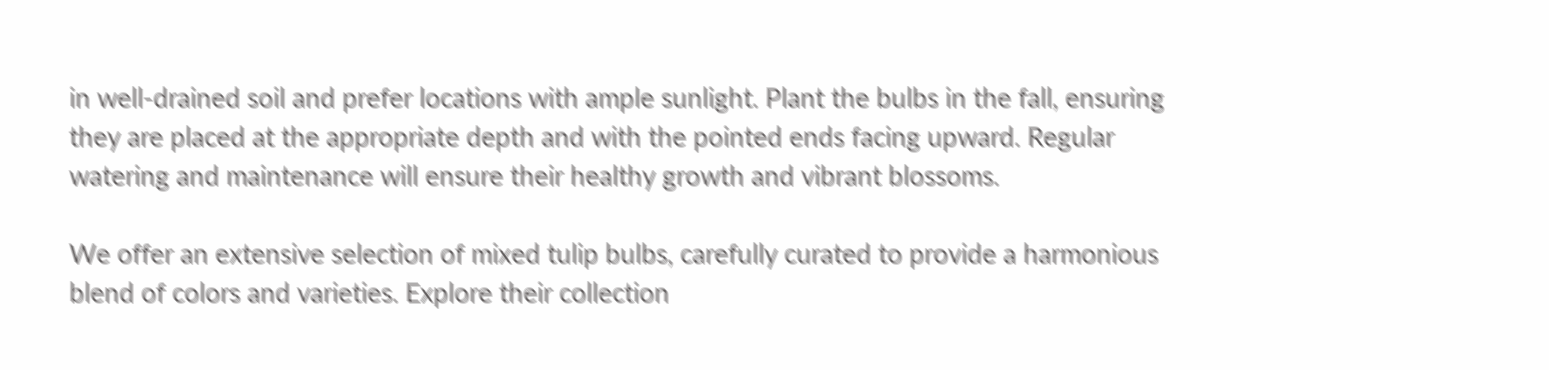in well-drained soil and prefer locations with ample sunlight. Plant the bulbs in the fall, ensuring they are placed at the appropriate depth and with the pointed ends facing upward. Regular watering and maintenance will ensure their healthy growth and vibrant blossoms.

We offer an extensive selection of mixed tulip bulbs, carefully curated to provide a harmonious blend of colors and varieties. Explore their collection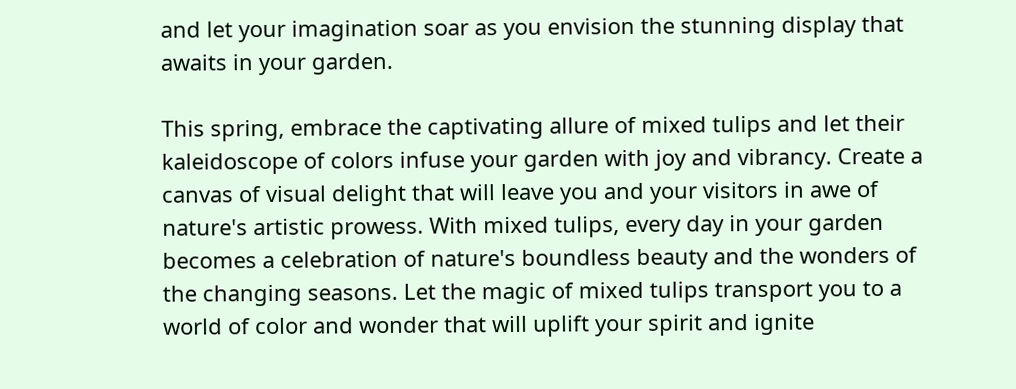and let your imagination soar as you envision the stunning display that awaits in your garden.

This spring, embrace the captivating allure of mixed tulips and let their kaleidoscope of colors infuse your garden with joy and vibrancy. Create a canvas of visual delight that will leave you and your visitors in awe of nature's artistic prowess. With mixed tulips, every day in your garden becomes a celebration of nature's boundless beauty and the wonders of the changing seasons. Let the magic of mixed tulips transport you to a world of color and wonder that will uplift your spirit and ignite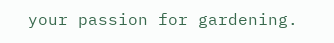your passion for gardening.